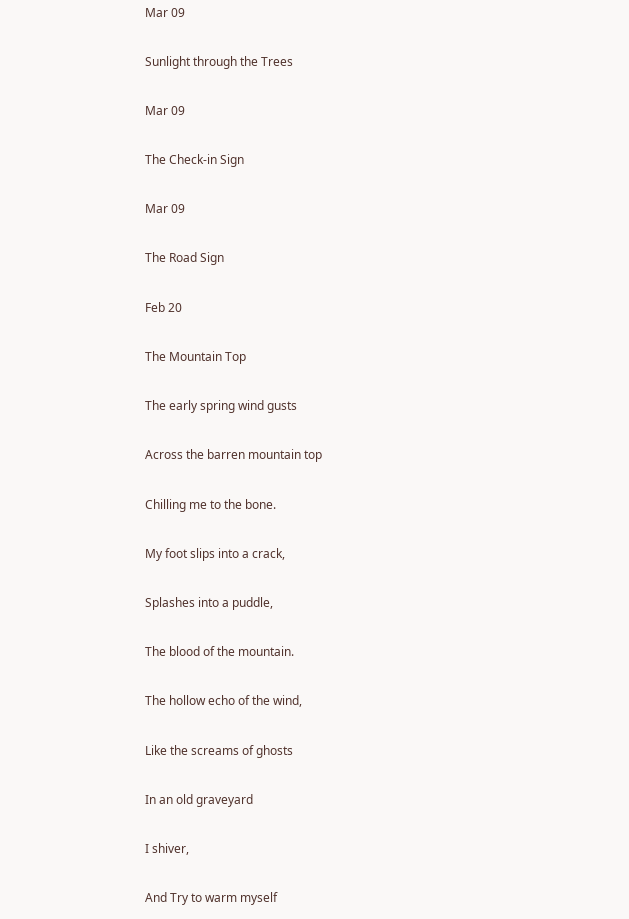Mar 09

Sunlight through the Trees

Mar 09

The Check-in Sign

Mar 09

The Road Sign

Feb 20

The Mountain Top

The early spring wind gusts

Across the barren mountain top

Chilling me to the bone.

My foot slips into a crack,

Splashes into a puddle,

The blood of the mountain.

The hollow echo of the wind,

Like the screams of ghosts

In an old graveyard

I shiver,

And Try to warm myself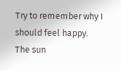Try to remember why I should feel happy.
The sun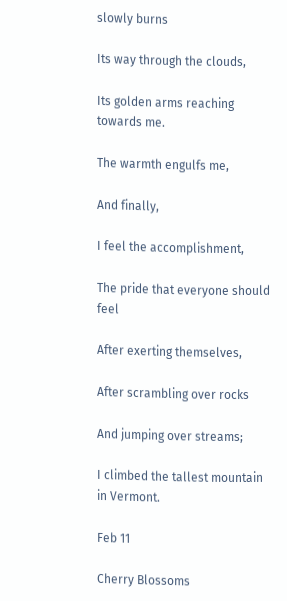slowly burns

Its way through the clouds,

Its golden arms reaching towards me.

The warmth engulfs me,

And finally,

I feel the accomplishment,

The pride that everyone should feel

After exerting themselves,

After scrambling over rocks

And jumping over streams;

I climbed the tallest mountain in Vermont.

Feb 11

Cherry Blossoms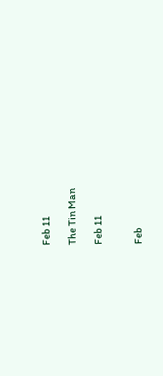Feb 11

The Tin Man

Feb 11


Feb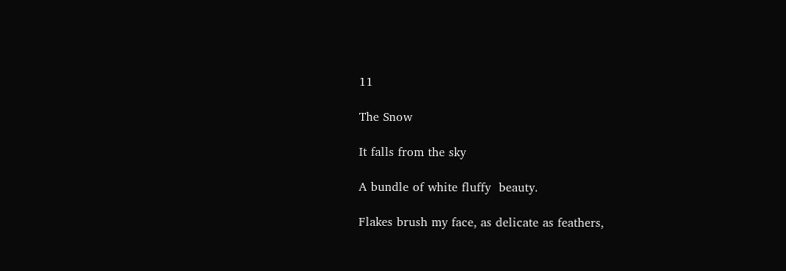11

The Snow

It falls from the sky

A bundle of white fluffy  beauty.

Flakes brush my face, as delicate as feathers,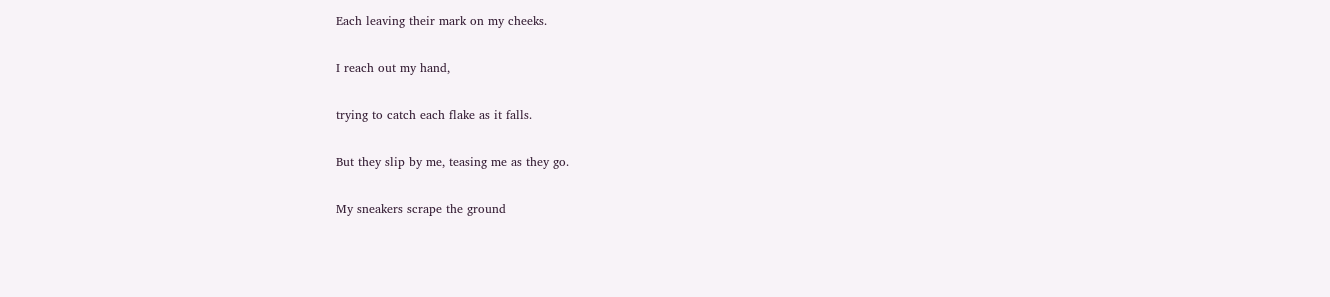Each leaving their mark on my cheeks.

I reach out my hand,

trying to catch each flake as it falls.

But they slip by me, teasing me as they go.

My sneakers scrape the ground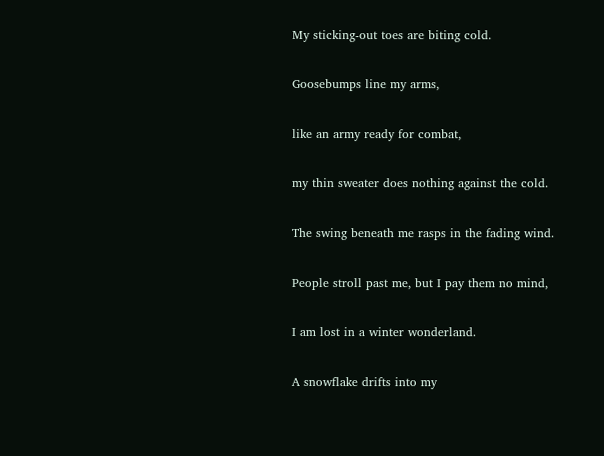My sticking-out toes are biting cold.

Goosebumps line my arms,

like an army ready for combat,

my thin sweater does nothing against the cold.

The swing beneath me rasps in the fading wind.

People stroll past me, but I pay them no mind,

I am lost in a winter wonderland.

A snowflake drifts into my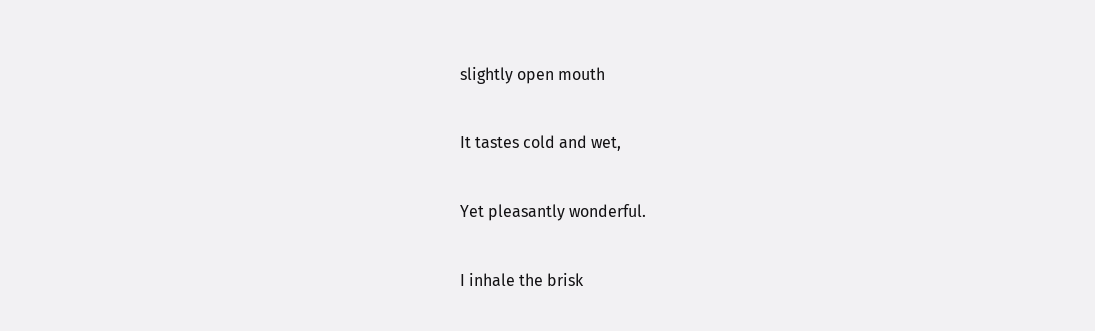slightly open mouth

It tastes cold and wet,

Yet pleasantly wonderful.

I inhale the brisk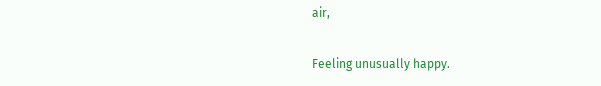air,

Feeling unusually happy.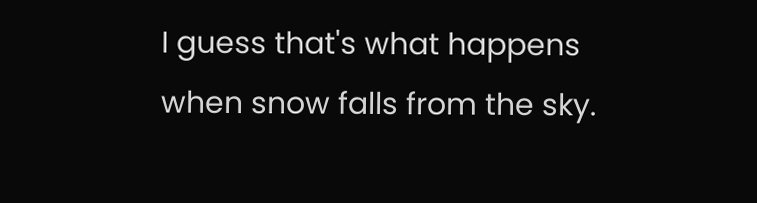I guess that's what happens when snow falls from the sky.